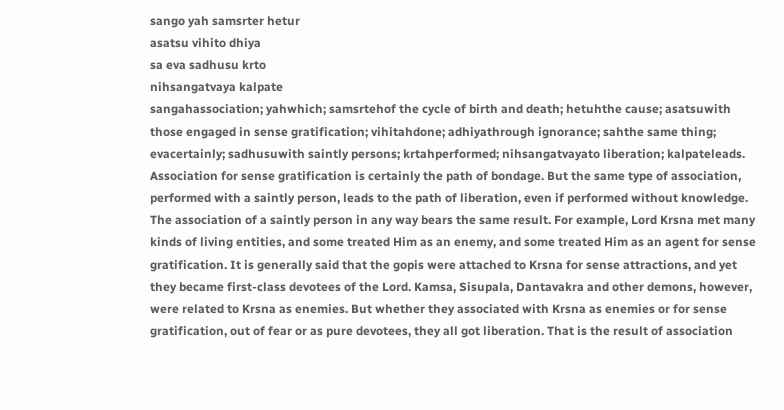sango yah samsrter hetur
asatsu vihito dhiya
sa eva sadhusu krto
nihsangatvaya kalpate
sangahassociation; yahwhich; samsrtehof the cycle of birth and death; hetuhthe cause; asatsuwith those engaged in sense gratification; vihitahdone; adhiyathrough ignorance; sahthe same thing; evacertainly; sadhusuwith saintly persons; krtahperformed; nihsangatvayato liberation; kalpateleads.
Association for sense gratification is certainly the path of bondage. But the same type of association, performed with a saintly person, leads to the path of liberation, even if performed without knowledge.
The association of a saintly person in any way bears the same result. For example, Lord Krsna met many kinds of living entities, and some treated Him as an enemy, and some treated Him as an agent for sense gratification. It is generally said that the gopis were attached to Krsna for sense attractions, and yet they became first-class devotees of the Lord. Kamsa, Sisupala, Dantavakra and other demons, however, were related to Krsna as enemies. But whether they associated with Krsna as enemies or for sense gratification, out of fear or as pure devotees, they all got liberation. That is the result of association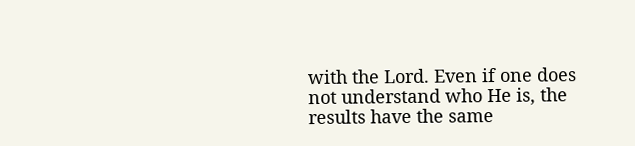with the Lord. Even if one does not understand who He is, the results have the same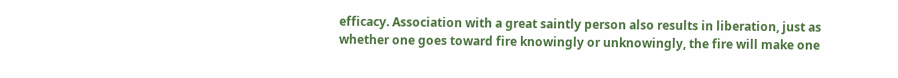efficacy. Association with a great saintly person also results in liberation, just as whether one goes toward fire knowingly or unknowingly, the fire will make one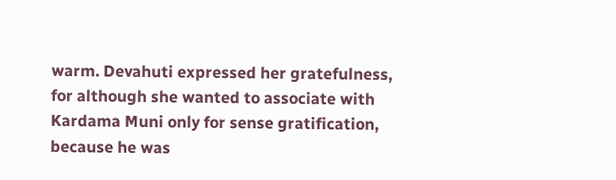warm. Devahuti expressed her gratefulness, for although she wanted to associate with Kardama Muni only for sense gratification, because he was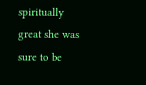spiritually great she was sure to be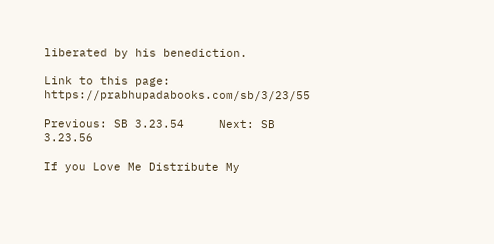liberated by his benediction.

Link to this page: https://prabhupadabooks.com/sb/3/23/55

Previous: SB 3.23.54     Next: SB 3.23.56

If you Love Me Distribute My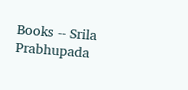Books -- Srila Prabhupada